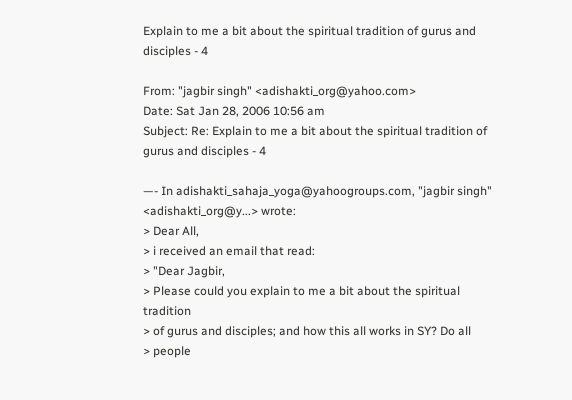Explain to me a bit about the spiritual tradition of gurus and disciples - 4

From: "jagbir singh" <adishakti_org@yahoo.com>
Date: Sat Jan 28, 2006 10:56 am
Subject: Re: Explain to me a bit about the spiritual tradition of gurus and disciples - 4

—- In adishakti_sahaja_yoga@yahoogroups.com, "jagbir singh"
<adishakti_org@y...> wrote:
> Dear All,
> i received an email that read:
> "Dear Jagbir,
> Please could you explain to me a bit about the spiritual tradition
> of gurus and disciples; and how this all works in SY? Do all
> people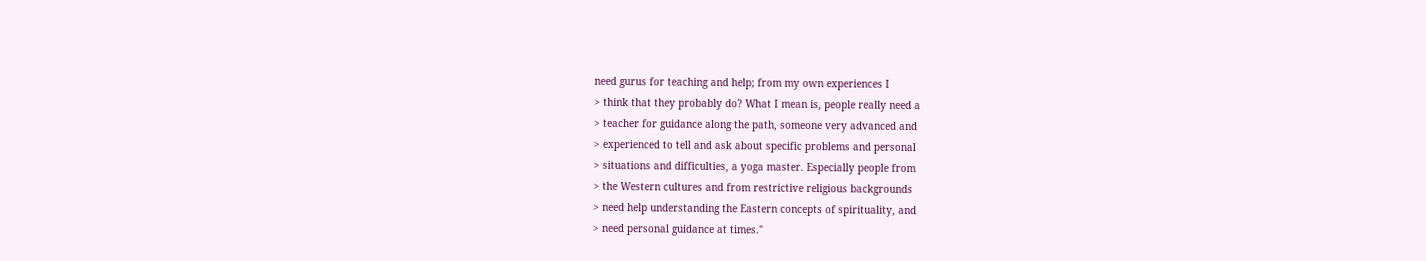need gurus for teaching and help; from my own experiences I
> think that they probably do? What I mean is, people really need a
> teacher for guidance along the path, someone very advanced and
> experienced to tell and ask about specific problems and personal
> situations and difficulties, a yoga master. Especially people from
> the Western cultures and from restrictive religious backgrounds
> need help understanding the Eastern concepts of spirituality, and
> need personal guidance at times."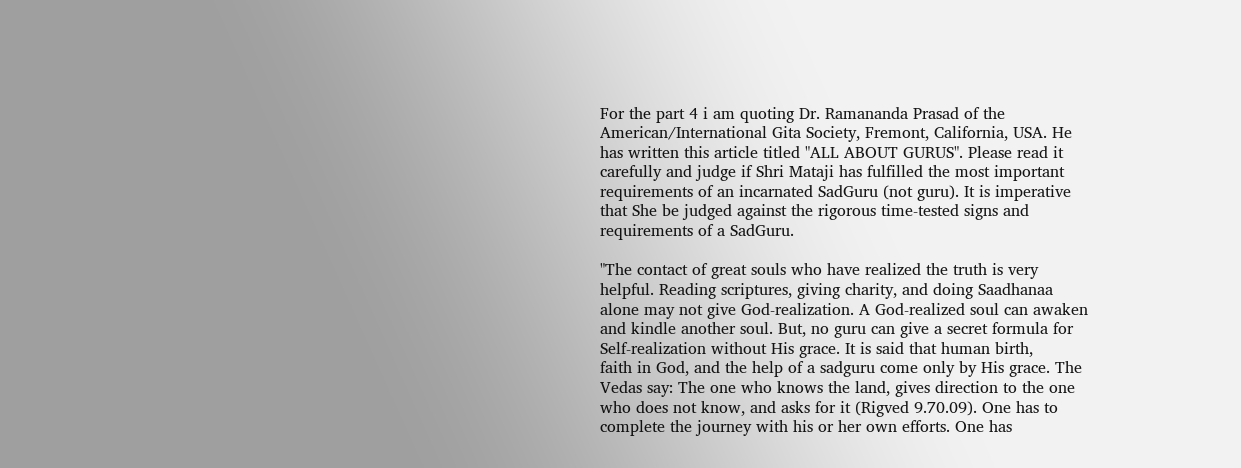For the part 4 i am quoting Dr. Ramananda Prasad of the
American/International Gita Society, Fremont, California, USA. He
has written this article titled "ALL ABOUT GURUS". Please read it
carefully and judge if Shri Mataji has fulfilled the most important
requirements of an incarnated SadGuru (not guru). It is imperative
that She be judged against the rigorous time-tested signs and
requirements of a SadGuru.

"The contact of great souls who have realized the truth is very
helpful. Reading scriptures, giving charity, and doing Saadhanaa
alone may not give God-realization. A God-realized soul can awaken
and kindle another soul. But, no guru can give a secret formula for
Self-realization without His grace. It is said that human birth,
faith in God, and the help of a sadguru come only by His grace. The
Vedas say: The one who knows the land, gives direction to the one
who does not know, and asks for it (Rigved 9.70.09). One has to
complete the journey with his or her own efforts. One has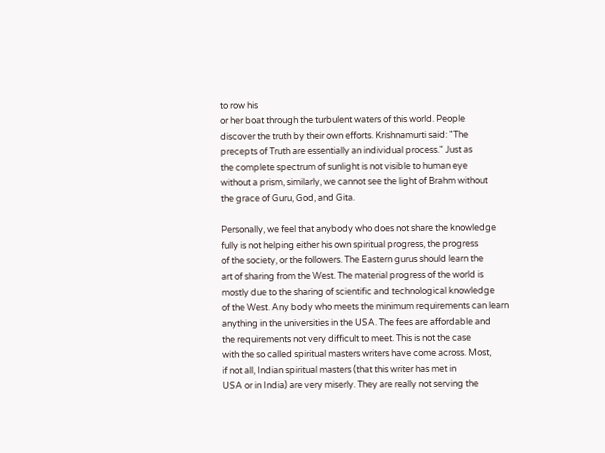to row his
or her boat through the turbulent waters of this world. People
discover the truth by their own efforts. Krishnamurti said: "The
precepts of Truth are essentially an individual process." Just as
the complete spectrum of sunlight is not visible to human eye
without a prism, similarly, we cannot see the light of Brahm without
the grace of Guru, God, and Gita.

Personally, we feel that anybody who does not share the knowledge
fully is not helping either his own spiritual progress, the progress
of the society, or the followers. The Eastern gurus should learn the
art of sharing from the West. The material progress of the world is
mostly due to the sharing of scientific and technological knowledge
of the West. Any body who meets the minimum requirements can learn
anything in the universities in the USA. The fees are affordable and
the requirements not very difficult to meet. This is not the case
with the so called spiritual masters writers have come across. Most,
if not all, Indian spiritual masters (that this writer has met in
USA or in India) are very miserly. They are really not serving the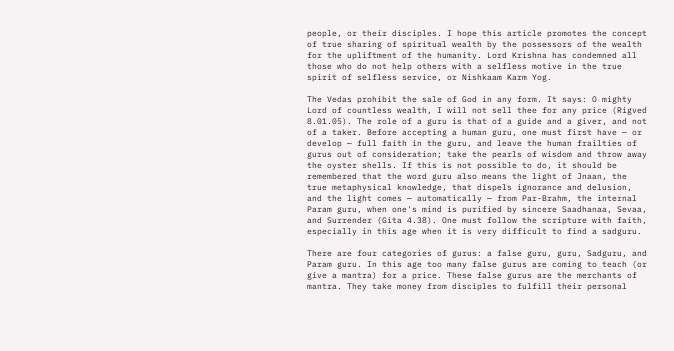people, or their disciples. I hope this article promotes the concept
of true sharing of spiritual wealth by the possessors of the wealth
for the upliftment of the humanity. Lord Krishna has condemned all
those who do not help others with a selfless motive in the true
spirit of selfless service, or Nishkaam Karm Yog.

The Vedas prohibit the sale of God in any form. It says: O mighty
Lord of countless wealth, I will not sell thee for any price (Rigved
8.01.05). The role of a guru is that of a guide and a giver, and not
of a taker. Before accepting a human guru, one must first have — or
develop — full faith in the guru, and leave the human frailties of
gurus out of consideration; take the pearls of wisdom and throw away
the oyster shells. If this is not possible to do, it should be
remembered that the word guru also means the light of Jnaan, the
true metaphysical knowledge, that dispels ignorance and delusion,
and the light comes — automatically — from Par-Brahm, the internal
Param guru, when one's mind is purified by sincere Saadhanaa, Sevaa,
and Surrender (Gita 4.38). One must follow the scripture with faith,
especially in this age when it is very difficult to find a sadguru.

There are four categories of gurus: a false guru, guru, Sadguru, and
Param guru. In this age too many false gurus are coming to teach (or
give a mantra) for a price. These false gurus are the merchants of
mantra. They take money from disciples to fulfill their personal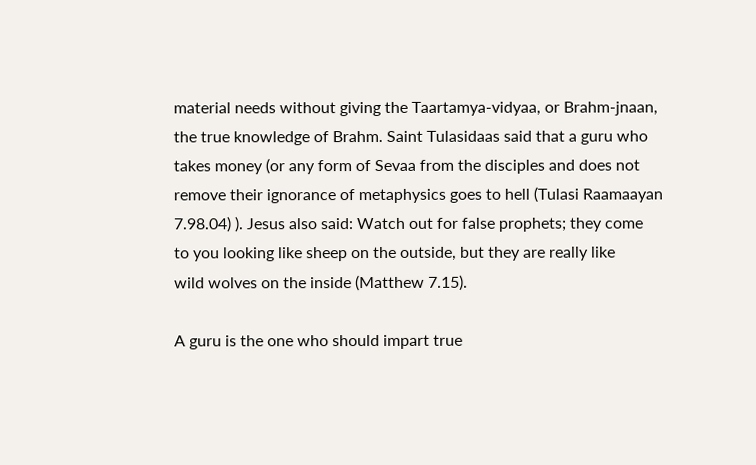material needs without giving the Taartamya-vidyaa, or Brahm-jnaan,
the true knowledge of Brahm. Saint Tulasidaas said that a guru who
takes money (or any form of Sevaa from the disciples and does not
remove their ignorance of metaphysics goes to hell (Tulasi Raamaayan
7.98.04) ). Jesus also said: Watch out for false prophets; they come
to you looking like sheep on the outside, but they are really like
wild wolves on the inside (Matthew 7.15).

A guru is the one who should impart true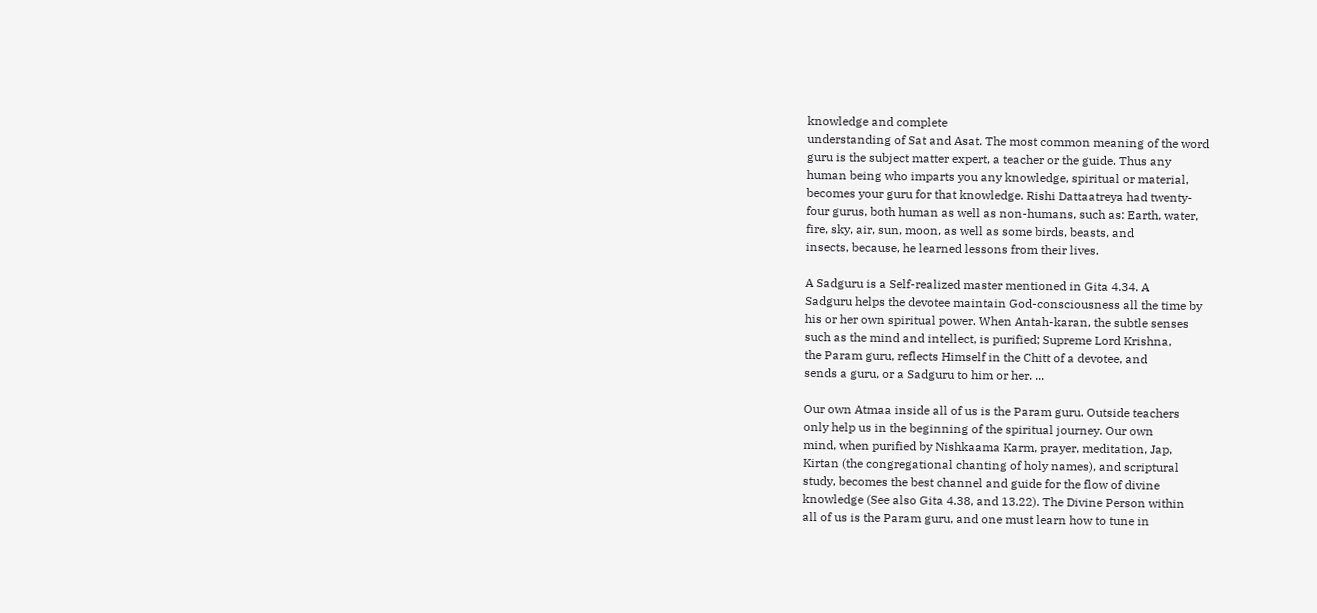knowledge and complete
understanding of Sat and Asat. The most common meaning of the word
guru is the subject matter expert, a teacher or the guide. Thus any
human being who imparts you any knowledge, spiritual or material,
becomes your guru for that knowledge. Rishi Dattaatreya had twenty-
four gurus, both human as well as non-humans, such as: Earth, water,
fire, sky, air, sun, moon, as well as some birds, beasts, and
insects, because, he learned lessons from their lives.

A Sadguru is a Self-realized master mentioned in Gita 4.34. A
Sadguru helps the devotee maintain God-consciousness all the time by
his or her own spiritual power. When Antah-karan, the subtle senses
such as the mind and intellect, is purified; Supreme Lord Krishna,
the Param guru, reflects Himself in the Chitt of a devotee, and
sends a guru, or a Sadguru to him or her. ...

Our own Atmaa inside all of us is the Param guru. Outside teachers
only help us in the beginning of the spiritual journey. Our own
mind, when purified by Nishkaama Karm, prayer, meditation, Jap,
Kirtan (the congregational chanting of holy names), and scriptural
study, becomes the best channel and guide for the flow of divine
knowledge (See also Gita 4.38, and 13.22). The Divine Person within
all of us is the Param guru, and one must learn how to tune in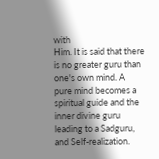with
Him. It is said that there is no greater guru than one's own mind. A
pure mind becomes a spiritual guide and the inner divine guru
leading to a Sadguru, and Self-realization.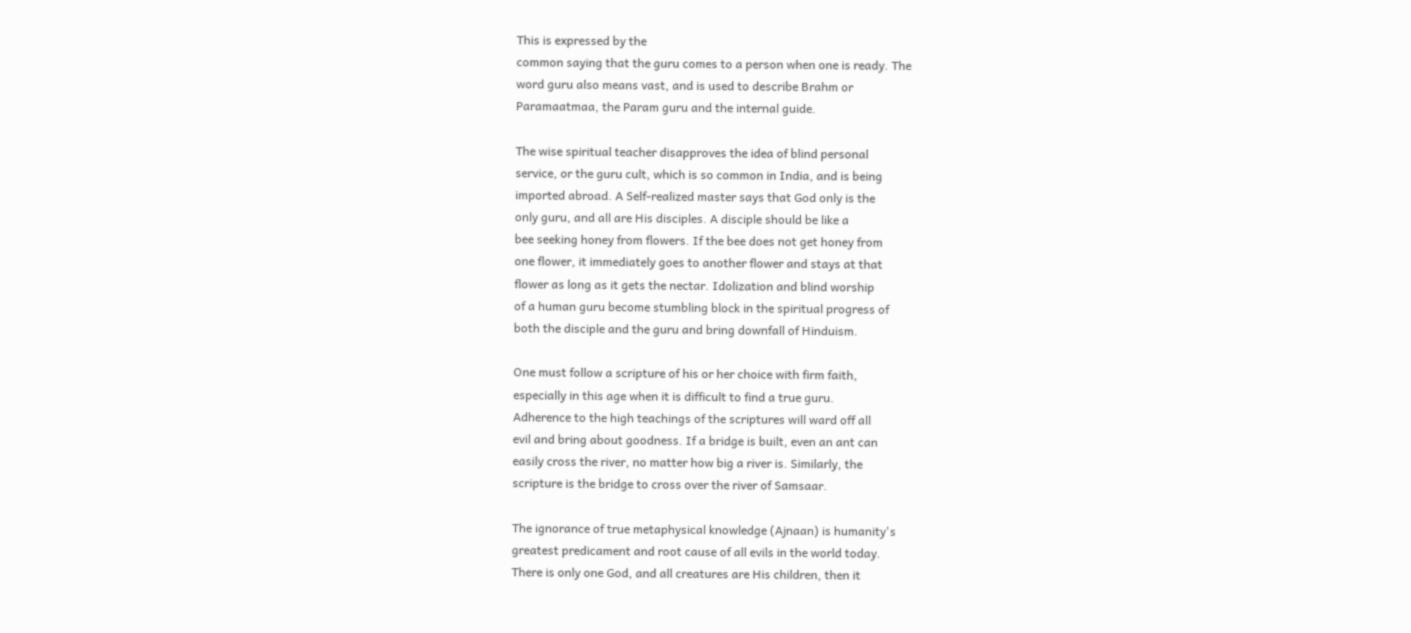This is expressed by the
common saying that the guru comes to a person when one is ready. The
word guru also means vast, and is used to describe Brahm or
Paramaatmaa, the Param guru and the internal guide.

The wise spiritual teacher disapproves the idea of blind personal
service, or the guru cult, which is so common in India, and is being
imported abroad. A Self-realized master says that God only is the
only guru, and all are His disciples. A disciple should be like a
bee seeking honey from flowers. If the bee does not get honey from
one flower, it immediately goes to another flower and stays at that
flower as long as it gets the nectar. Idolization and blind worship
of a human guru become stumbling block in the spiritual progress of
both the disciple and the guru and bring downfall of Hinduism.

One must follow a scripture of his or her choice with firm faith,
especially in this age when it is difficult to find a true guru.
Adherence to the high teachings of the scriptures will ward off all
evil and bring about goodness. If a bridge is built, even an ant can
easily cross the river, no matter how big a river is. Similarly, the
scripture is the bridge to cross over the river of Samsaar.

The ignorance of true metaphysical knowledge (Ajnaan) is humanity's
greatest predicament and root cause of all evils in the world today.
There is only one God, and all creatures are His children, then it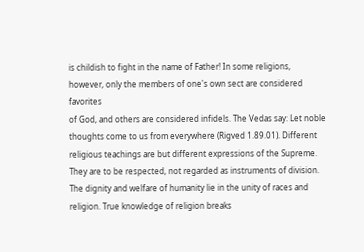is childish to fight in the name of Father! In some religions,
however, only the members of one's own sect are considered favorites
of God, and others are considered infidels. The Vedas say: Let noble
thoughts come to us from everywhere (Rigved 1.89.01). Different
religious teachings are but different expressions of the Supreme.
They are to be respected, not regarded as instruments of division.
The dignity and welfare of humanity lie in the unity of races and
religion. True knowledge of religion breaks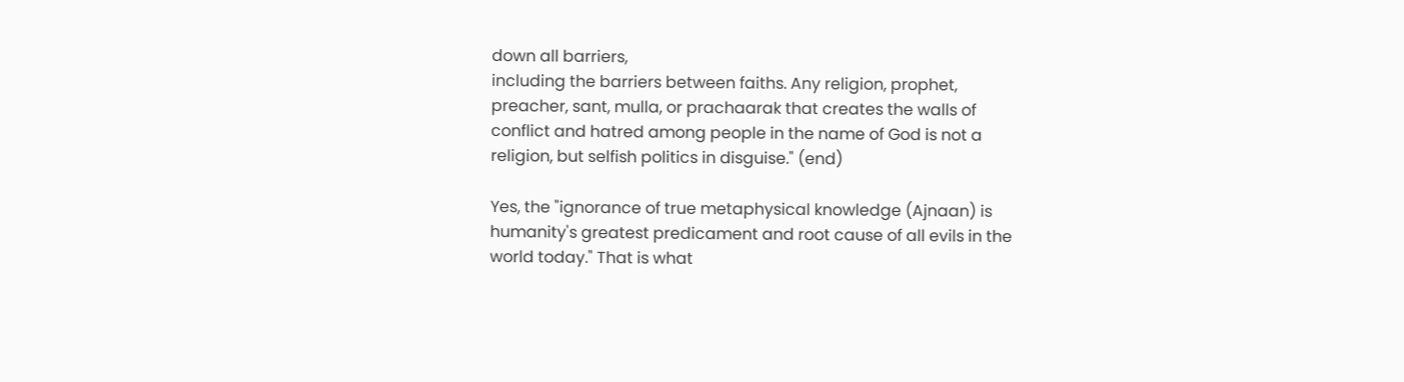down all barriers,
including the barriers between faiths. Any religion, prophet,
preacher, sant, mulla, or prachaarak that creates the walls of
conflict and hatred among people in the name of God is not a
religion, but selfish politics in disguise." (end)

Yes, the "ignorance of true metaphysical knowledge (Ajnaan) is
humanity's greatest predicament and root cause of all evils in the
world today." That is what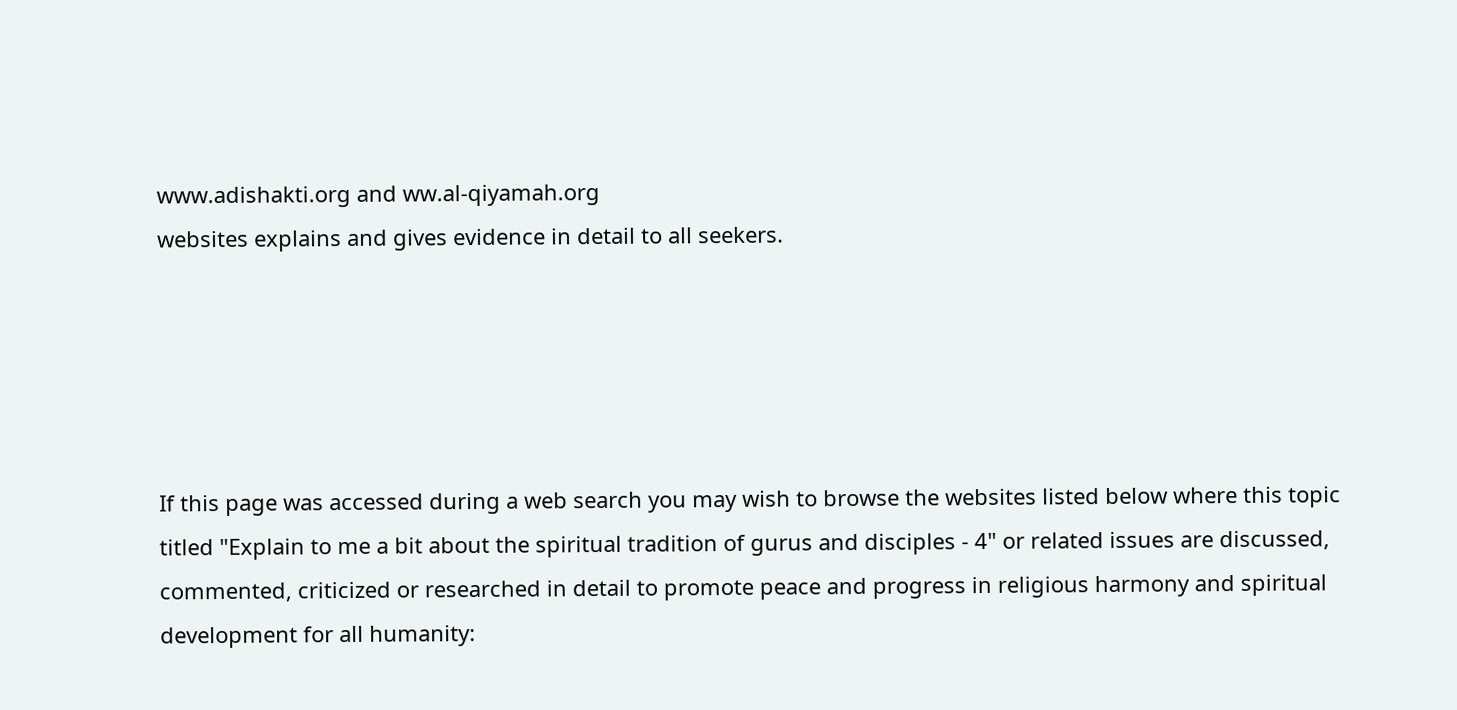www.adishakti.org and ww.al-qiyamah.org
websites explains and gives evidence in detail to all seekers.





If this page was accessed during a web search you may wish to browse the websites listed below where this topic titled "Explain to me a bit about the spiritual tradition of gurus and disciples - 4" or related issues are discussed, commented, criticized or researched in detail to promote peace and progress in religious harmony and spiritual development for all humanity: